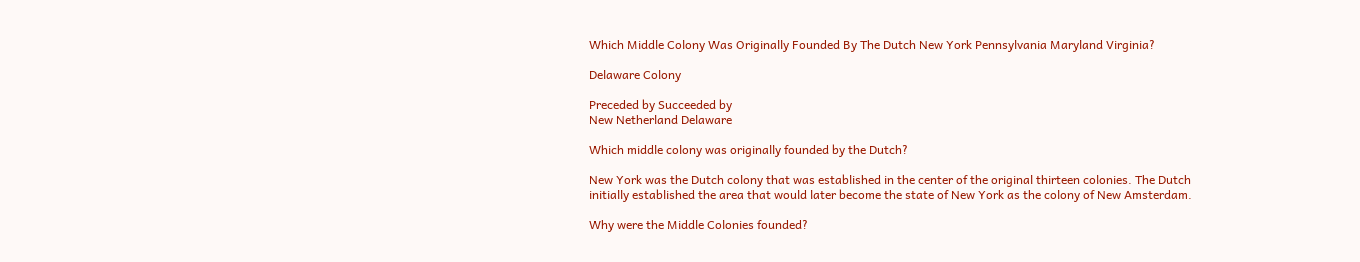Which Middle Colony Was Originally Founded By The Dutch New York Pennsylvania Maryland Virginia?

Delaware Colony

Preceded by Succeeded by
New Netherland Delaware

Which middle colony was originally founded by the Dutch?

New York was the Dutch colony that was established in the center of the original thirteen colonies. The Dutch initially established the area that would later become the state of New York as the colony of New Amsterdam.

Why were the Middle Colonies founded?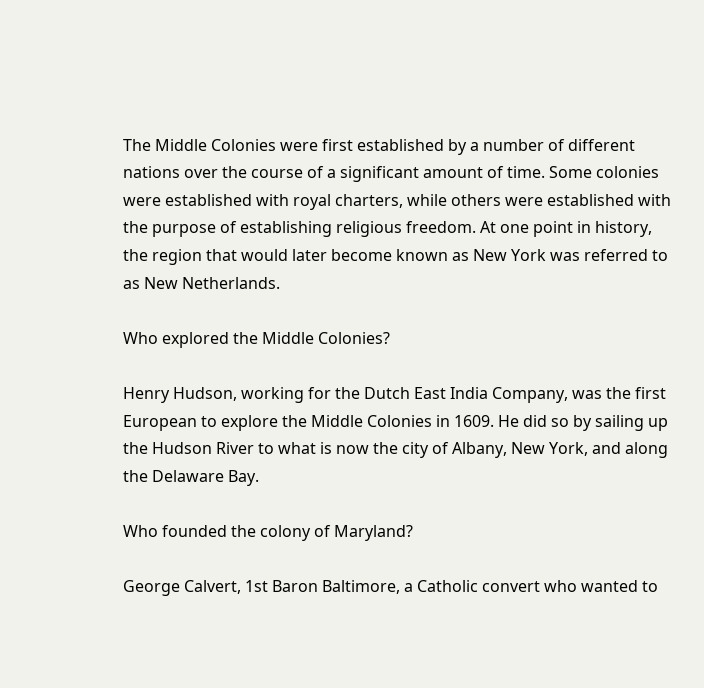The Middle Colonies were first established by a number of different nations over the course of a significant amount of time. Some colonies were established with royal charters, while others were established with the purpose of establishing religious freedom. At one point in history, the region that would later become known as New York was referred to as New Netherlands.

Who explored the Middle Colonies?

Henry Hudson, working for the Dutch East India Company, was the first European to explore the Middle Colonies in 1609. He did so by sailing up the Hudson River to what is now the city of Albany, New York, and along the Delaware Bay.

Who founded the colony of Maryland?

George Calvert, 1st Baron Baltimore, a Catholic convert who wanted to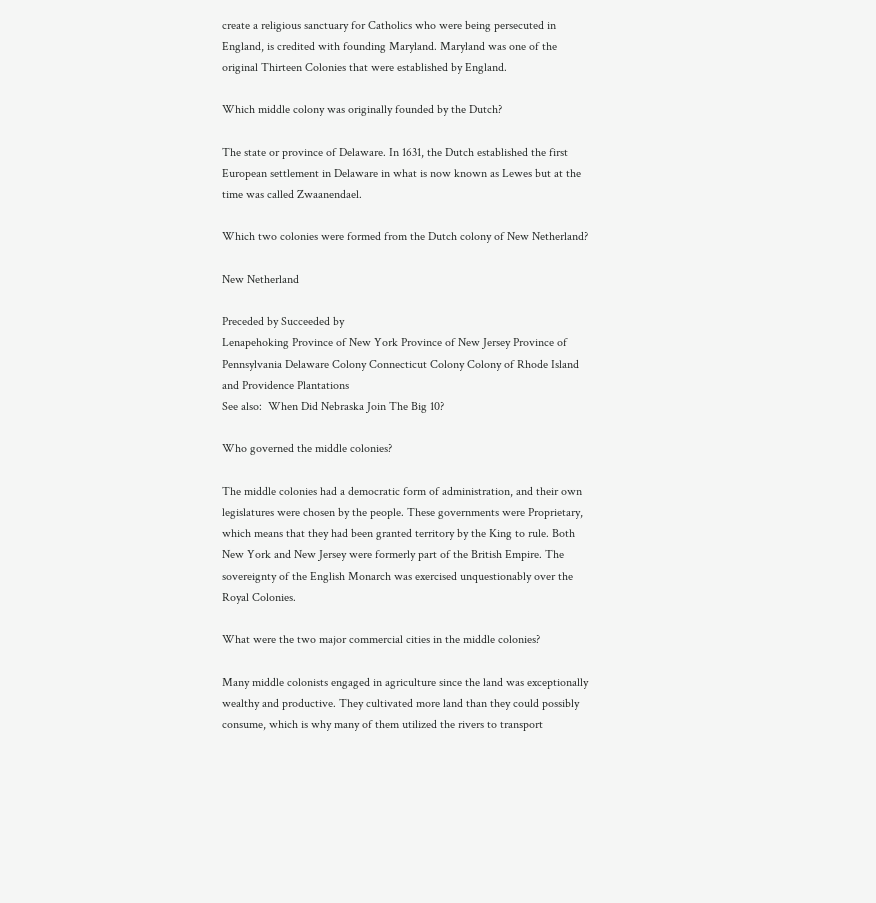create a religious sanctuary for Catholics who were being persecuted in England, is credited with founding Maryland. Maryland was one of the original Thirteen Colonies that were established by England.

Which middle colony was originally founded by the Dutch?

The state or province of Delaware. In 1631, the Dutch established the first European settlement in Delaware in what is now known as Lewes but at the time was called Zwaanendael.

Which two colonies were formed from the Dutch colony of New Netherland?

New Netherland

Preceded by Succeeded by
Lenapehoking Province of New York Province of New Jersey Province of Pennsylvania Delaware Colony Connecticut Colony Colony of Rhode Island and Providence Plantations
See also:  When Did Nebraska Join The Big 10?

Who governed the middle colonies?

The middle colonies had a democratic form of administration, and their own legislatures were chosen by the people. These governments were Proprietary, which means that they had been granted territory by the King to rule. Both New York and New Jersey were formerly part of the British Empire. The sovereignty of the English Monarch was exercised unquestionably over the Royal Colonies.

What were the two major commercial cities in the middle colonies?

Many middle colonists engaged in agriculture since the land was exceptionally wealthy and productive. They cultivated more land than they could possibly consume, which is why many of them utilized the rivers to transport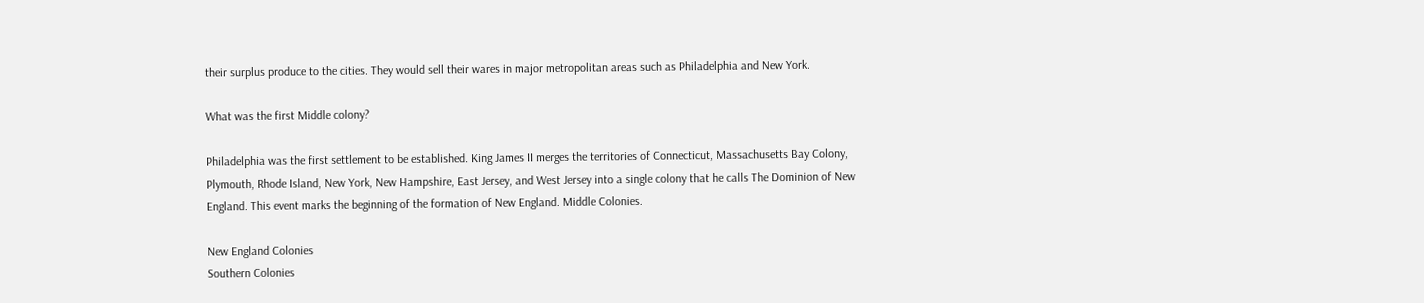their surplus produce to the cities. They would sell their wares in major metropolitan areas such as Philadelphia and New York.

What was the first Middle colony?

Philadelphia was the first settlement to be established. King James II merges the territories of Connecticut, Massachusetts Bay Colony, Plymouth, Rhode Island, New York, New Hampshire, East Jersey, and West Jersey into a single colony that he calls The Dominion of New England. This event marks the beginning of the formation of New England. Middle Colonies.

New England Colonies
Southern Colonies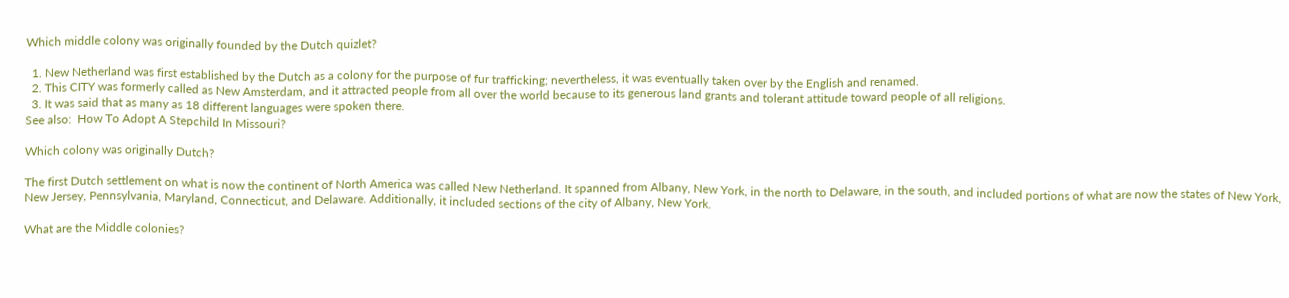Which middle colony was originally founded by the Dutch quizlet?

  1. New Netherland was first established by the Dutch as a colony for the purpose of fur trafficking; nevertheless, it was eventually taken over by the English and renamed.
  2. This CITY was formerly called as New Amsterdam, and it attracted people from all over the world because to its generous land grants and tolerant attitude toward people of all religions.
  3. It was said that as many as 18 different languages were spoken there.
See also:  How To Adopt A Stepchild In Missouri?

Which colony was originally Dutch?

The first Dutch settlement on what is now the continent of North America was called New Netherland. It spanned from Albany, New York, in the north to Delaware, in the south, and included portions of what are now the states of New York, New Jersey, Pennsylvania, Maryland, Connecticut, and Delaware. Additionally, it included sections of the city of Albany, New York.

What are the Middle colonies?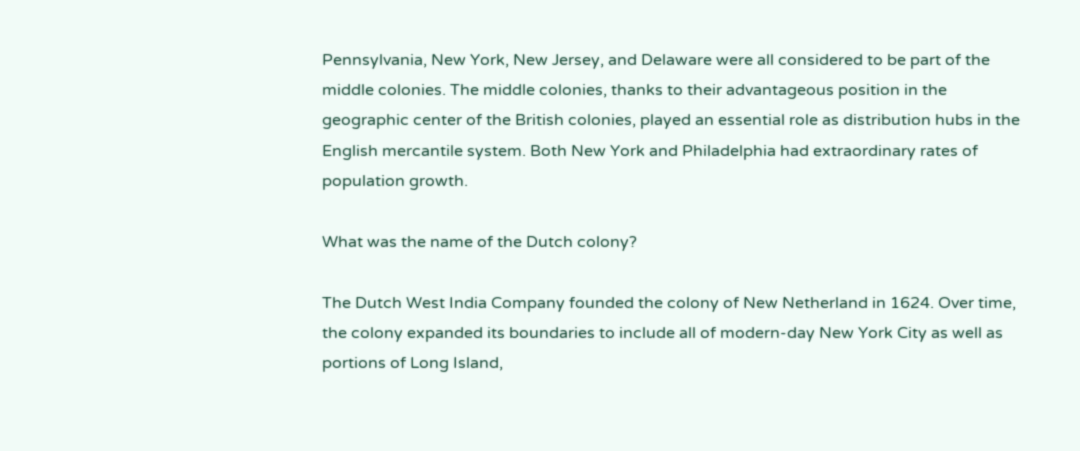Pennsylvania, New York, New Jersey, and Delaware were all considered to be part of the middle colonies. The middle colonies, thanks to their advantageous position in the geographic center of the British colonies, played an essential role as distribution hubs in the English mercantile system. Both New York and Philadelphia had extraordinary rates of population growth.

What was the name of the Dutch colony?

The Dutch West India Company founded the colony of New Netherland in 1624. Over time, the colony expanded its boundaries to include all of modern-day New York City as well as portions of Long Island,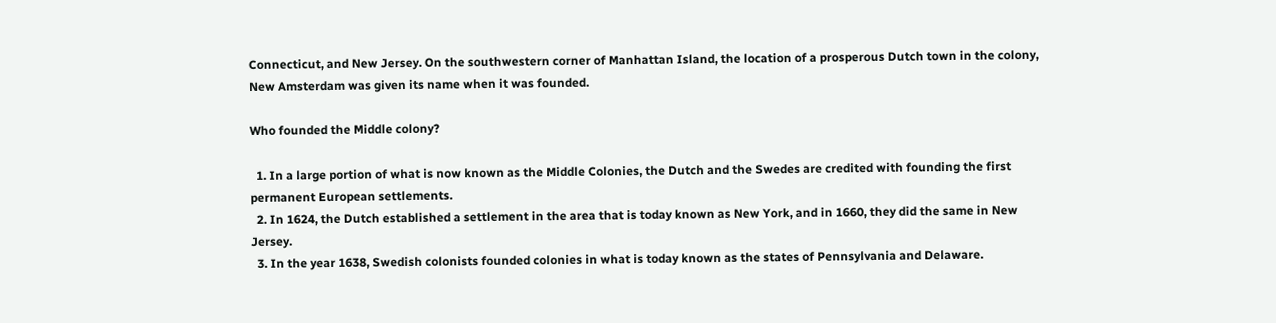Connecticut, and New Jersey. On the southwestern corner of Manhattan Island, the location of a prosperous Dutch town in the colony, New Amsterdam was given its name when it was founded.

Who founded the Middle colony?

  1. In a large portion of what is now known as the Middle Colonies, the Dutch and the Swedes are credited with founding the first permanent European settlements.
  2. In 1624, the Dutch established a settlement in the area that is today known as New York, and in 1660, they did the same in New Jersey.
  3. In the year 1638, Swedish colonists founded colonies in what is today known as the states of Pennsylvania and Delaware.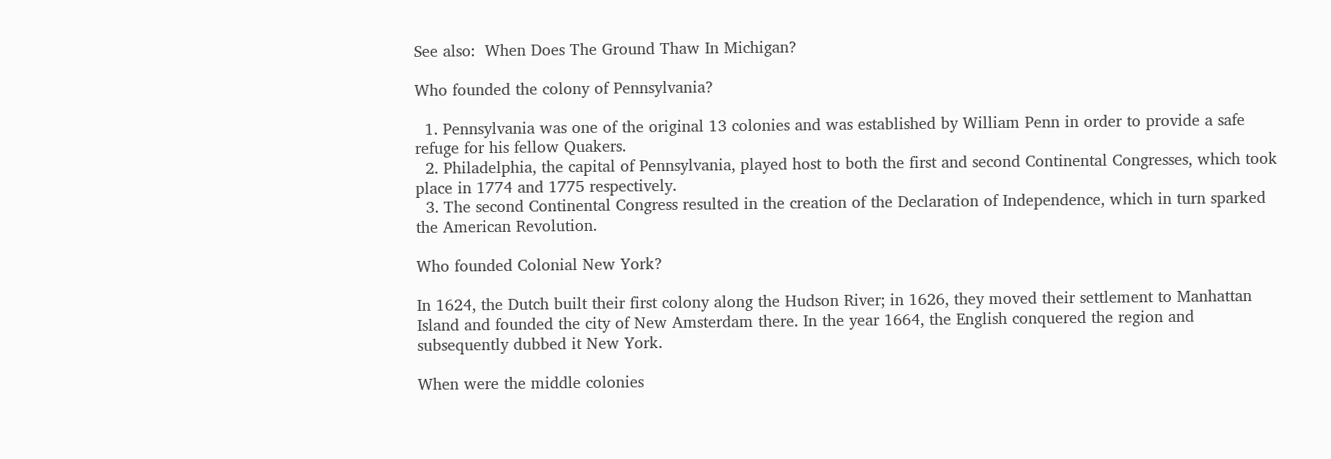See also:  When Does The Ground Thaw In Michigan?

Who founded the colony of Pennsylvania?

  1. Pennsylvania was one of the original 13 colonies and was established by William Penn in order to provide a safe refuge for his fellow Quakers.
  2. Philadelphia, the capital of Pennsylvania, played host to both the first and second Continental Congresses, which took place in 1774 and 1775 respectively.
  3. The second Continental Congress resulted in the creation of the Declaration of Independence, which in turn sparked the American Revolution.

Who founded Colonial New York?

In 1624, the Dutch built their first colony along the Hudson River; in 1626, they moved their settlement to Manhattan Island and founded the city of New Amsterdam there. In the year 1664, the English conquered the region and subsequently dubbed it New York.

When were the middle colonies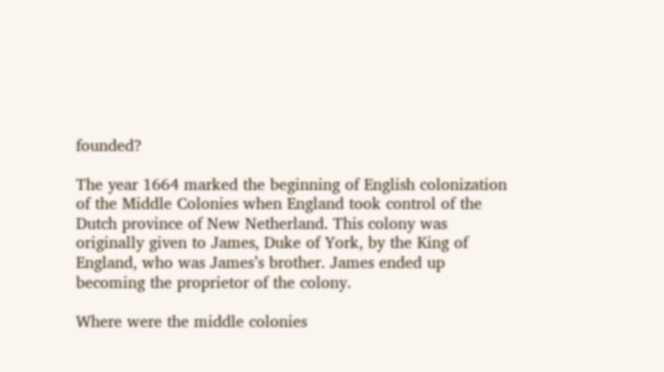founded?

The year 1664 marked the beginning of English colonization of the Middle Colonies when England took control of the Dutch province of New Netherland. This colony was originally given to James, Duke of York, by the King of England, who was James’s brother. James ended up becoming the proprietor of the colony.

Where were the middle colonies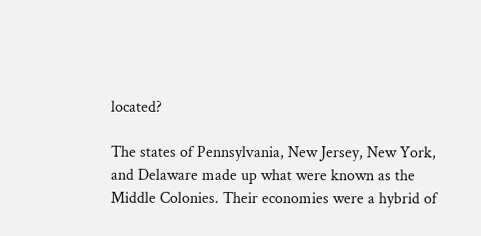located?

The states of Pennsylvania, New Jersey, New York, and Delaware made up what were known as the Middle Colonies. Their economies were a hybrid of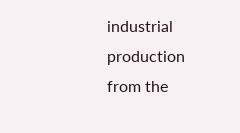industrial production from the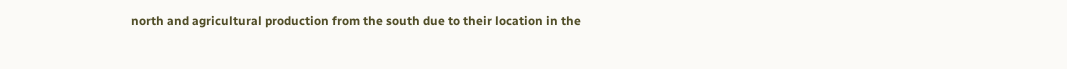north and agricultural production from the south due to their location in the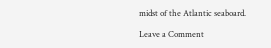midst of the Atlantic seaboard.

Leave a Comment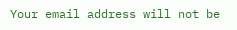Your email address will not be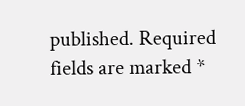published. Required fields are marked *